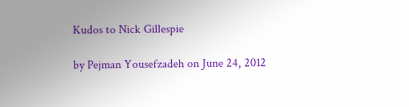Kudos to Nick Gillespie

by Pejman Yousefzadeh on June 24, 2012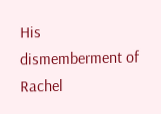His dismemberment of Rachel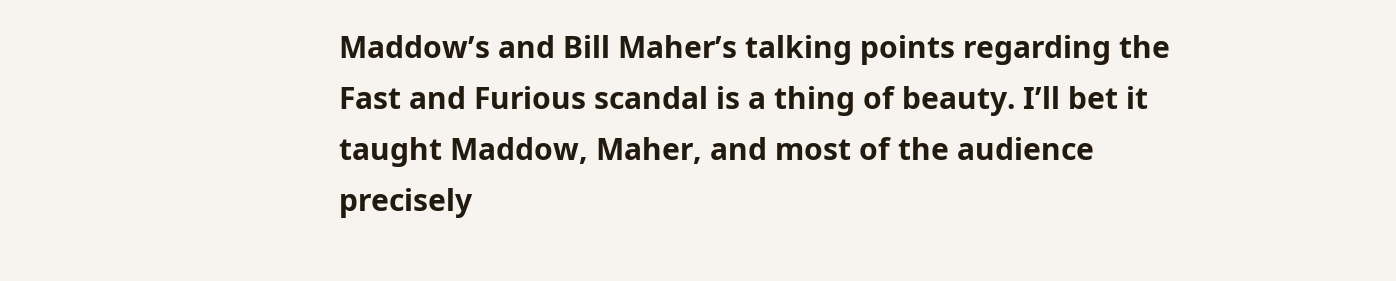Maddow’s and Bill Maher’s talking points regarding the Fast and Furious scandal is a thing of beauty. I’ll bet it taught Maddow, Maher, and most of the audience precisely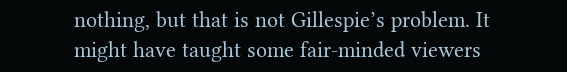nothing, but that is not Gillespie’s problem. It might have taught some fair-minded viewers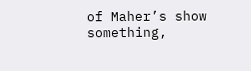of Maher’s show something,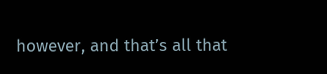however, and that’s all that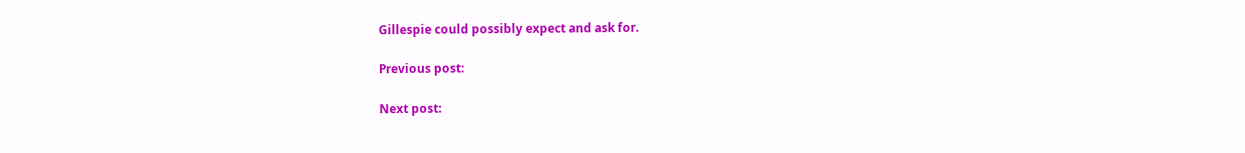Gillespie could possibly expect and ask for.

Previous post:

Next post: